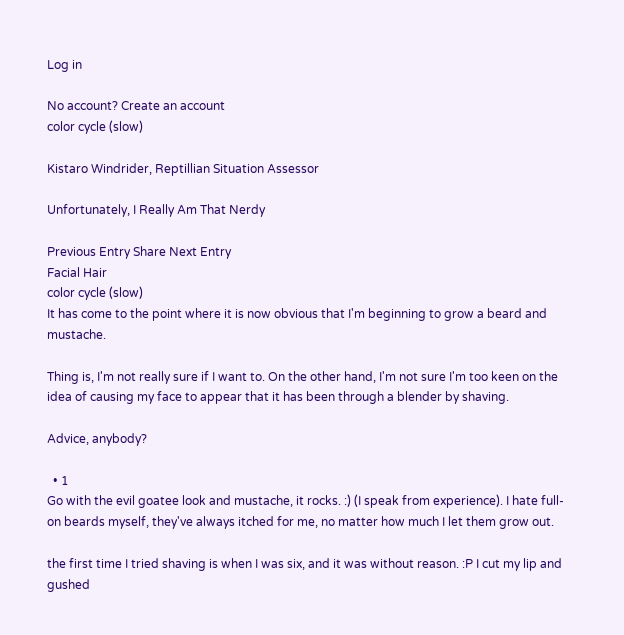Log in

No account? Create an account
color cycle (slow)

Kistaro Windrider, Reptillian Situation Assessor

Unfortunately, I Really Am That Nerdy

Previous Entry Share Next Entry
Facial Hair
color cycle (slow)
It has come to the point where it is now obvious that I'm beginning to grow a beard and mustache.

Thing is, I'm not really sure if I want to. On the other hand, I'm not sure I'm too keen on the idea of causing my face to appear that it has been through a blender by shaving.

Advice, anybody?

  • 1
Go with the evil goatee look and mustache, it rocks. :) (I speak from experience). I hate full-on beards myself, they've always itched for me, no matter how much I let them grow out.

the first time I tried shaving is when I was six, and it was without reason. :P I cut my lip and gushed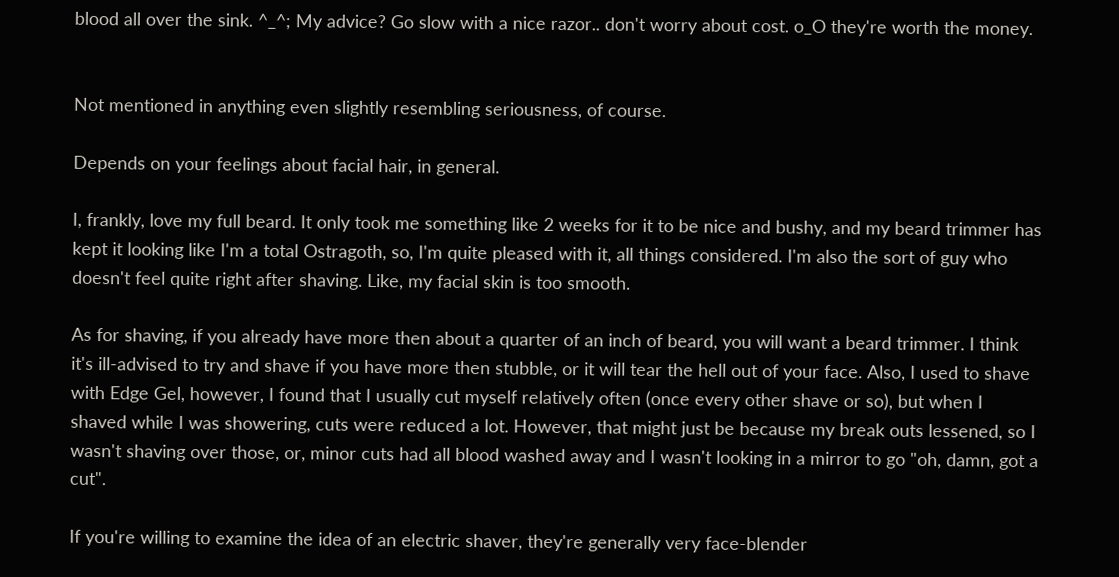blood all over the sink. ^_^; My advice? Go slow with a nice razor.. don't worry about cost. o_O they're worth the money.


Not mentioned in anything even slightly resembling seriousness, of course.

Depends on your feelings about facial hair, in general.

I, frankly, love my full beard. It only took me something like 2 weeks for it to be nice and bushy, and my beard trimmer has kept it looking like I'm a total Ostragoth, so, I'm quite pleased with it, all things considered. I'm also the sort of guy who doesn't feel quite right after shaving. Like, my facial skin is too smooth.

As for shaving, if you already have more then about a quarter of an inch of beard, you will want a beard trimmer. I think it's ill-advised to try and shave if you have more then stubble, or it will tear the hell out of your face. Also, I used to shave with Edge Gel, however, I found that I usually cut myself relatively often (once every other shave or so), but when I shaved while I was showering, cuts were reduced a lot. However, that might just be because my break outs lessened, so I wasn't shaving over those, or, minor cuts had all blood washed away and I wasn't looking in a mirror to go "oh, damn, got a cut".

If you're willing to examine the idea of an electric shaver, they're generally very face-blender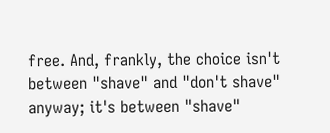free. And, frankly, the choice isn't between "shave" and "don't shave" anyway; it's between "shave"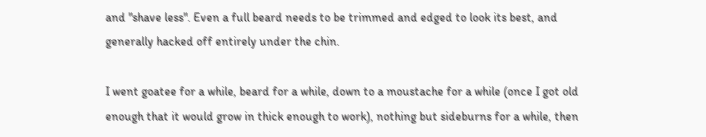and "shave less". Even a full beard needs to be trimmed and edged to look its best, and generally hacked off entirely under the chin.

I went goatee for a while, beard for a while, down to a moustache for a while (once I got old enough that it would grow in thick enough to work), nothing but sideburns for a while, then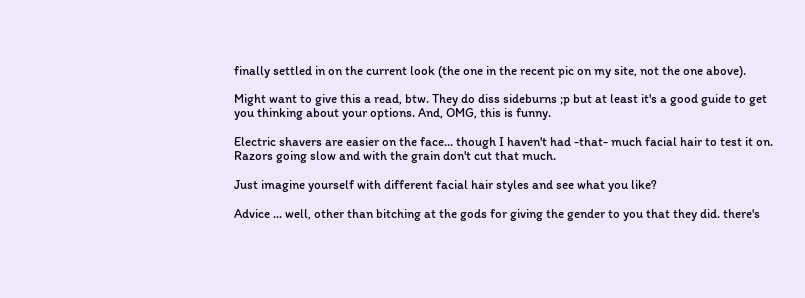finally settled in on the current look (the one in the recent pic on my site, not the one above).

Might want to give this a read, btw. They do diss sideburns ;p but at least it's a good guide to get you thinking about your options. And, OMG, this is funny.

Electric shavers are easier on the face... though I haven't had -that- much facial hair to test it on. Razors going slow and with the grain don't cut that much.

Just imagine yourself with different facial hair styles and see what you like?

Advice ... well, other than bitching at the gods for giving the gender to you that they did. there's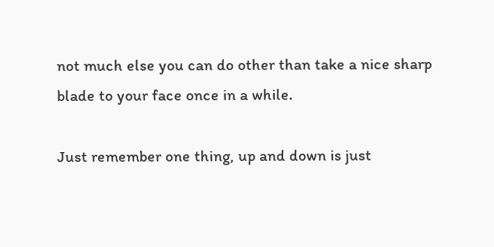not much else you can do other than take a nice sharp blade to your face once in a while.

Just remember one thing, up and down is just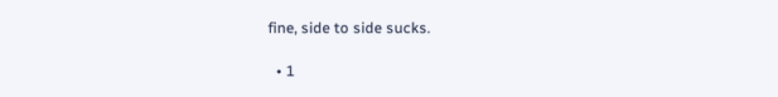fine, side to side sucks.

  • 1